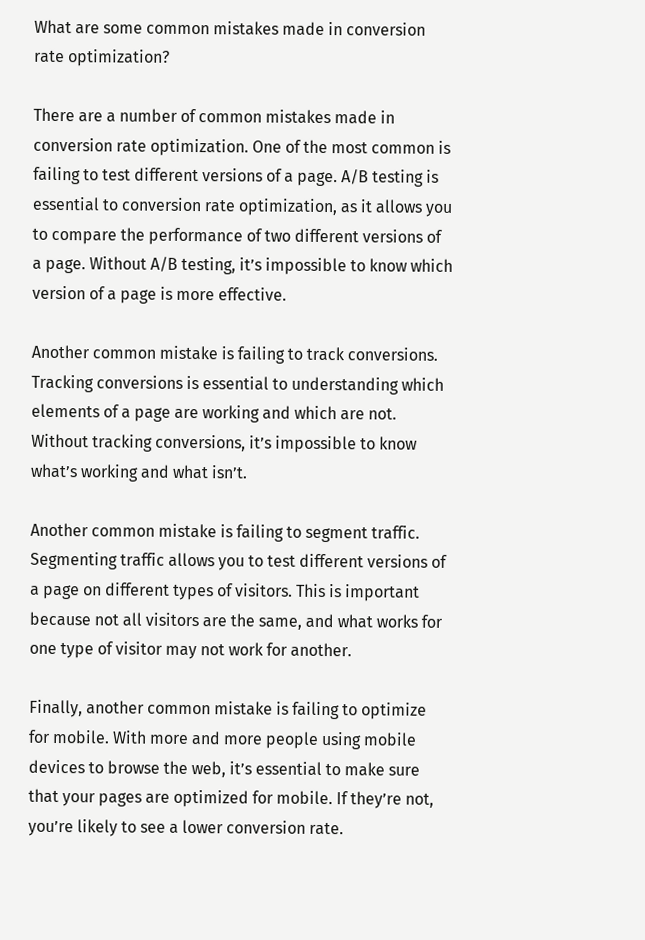What are some common mistakes made in conversion rate optimization?

There are a number of common mistakes made in conversion rate optimization. One of the most common is failing to test different versions of a page. A/B testing is essential to conversion rate optimization, as it allows you to compare the performance of two different versions of a page. Without A/B testing, it’s impossible to know which version of a page is more effective.

Another common mistake is failing to track conversions. Tracking conversions is essential to understanding which elements of a page are working and which are not. Without tracking conversions, it’s impossible to know what’s working and what isn’t.

Another common mistake is failing to segment traffic. Segmenting traffic allows you to test different versions of a page on different types of visitors. This is important because not all visitors are the same, and what works for one type of visitor may not work for another.

Finally, another common mistake is failing to optimize for mobile. With more and more people using mobile devices to browse the web, it’s essential to make sure that your pages are optimized for mobile. If they’re not, you’re likely to see a lower conversion rate.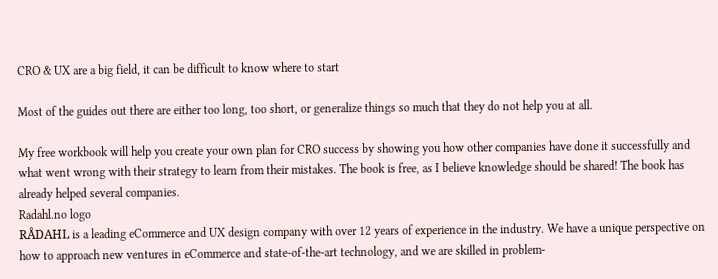CRO & UX are a big field, it can be difficult to know where to start

Most of the guides out there are either too long, too short, or generalize things so much that they do not help you at all.

My free workbook will help you create your own plan for CRO success by showing you how other companies have done it successfully and what went wrong with their strategy to learn from their mistakes. The book is free, as I believe knowledge should be shared! The book has already helped several companies.
Radahl.no logo
RÅDAHL is a leading eCommerce and UX design company with over 12 years of experience in the industry. We have a unique perspective on how to approach new ventures in eCommerce and state-of-the-art technology, and we are skilled in problem-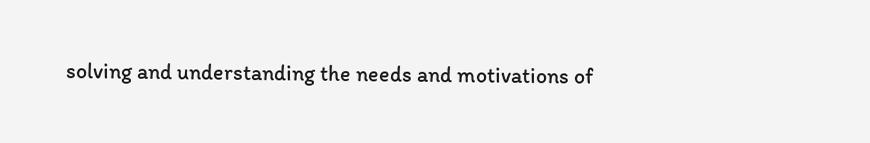solving and understanding the needs and motivations of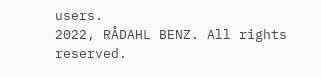users.
2022, RÅDAHL BENZ. All rights reserved.